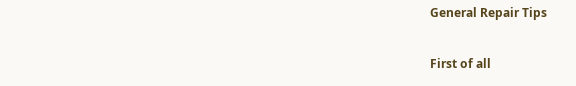General Repair Tips

First of all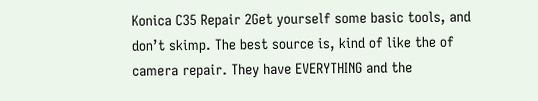Konica C35 Repair 2Get yourself some basic tools, and don’t skimp. The best source is, kind of like the of camera repair. They have EVERYTHING and the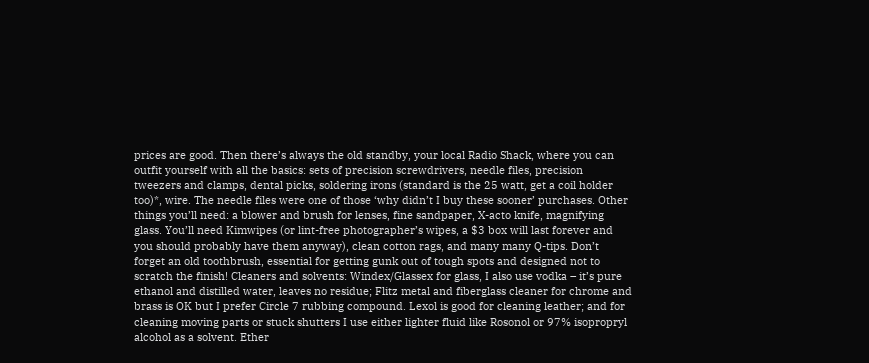prices are good. Then there’s always the old standby, your local Radio Shack, where you can outfit yourself with all the basics: sets of precision screwdrivers, needle files, precision tweezers and clamps, dental picks, soldering irons (standard is the 25 watt, get a coil holder too)*, wire. The needle files were one of those ‘why didn’t I buy these sooner’ purchases. Other things you’ll need: a blower and brush for lenses, fine sandpaper, X-acto knife, magnifying glass. You’ll need Kimwipes (or lint-free photographer’s wipes, a $3 box will last forever and you should probably have them anyway), clean cotton rags, and many many Q-tips. Don’t forget an old toothbrush, essential for getting gunk out of tough spots and designed not to scratch the finish! Cleaners and solvents: Windex/Glassex for glass, I also use vodka – it’s pure ethanol and distilled water, leaves no residue; Flitz metal and fiberglass cleaner for chrome and brass is OK but I prefer Circle 7 rubbing compound. Lexol is good for cleaning leather; and for cleaning moving parts or stuck shutters I use either lighter fluid like Rosonol or 97% isopropryl alcohol as a solvent. Ether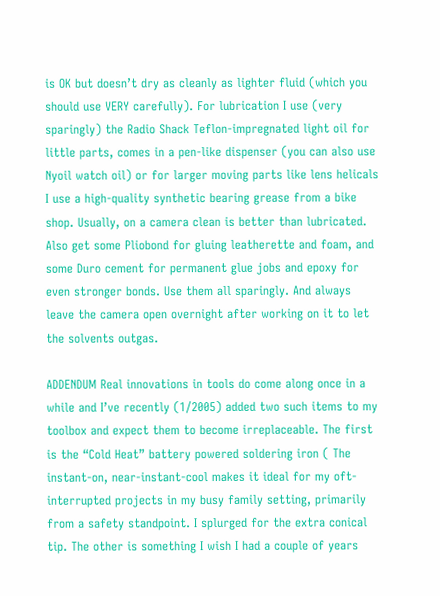is OK but doesn’t dry as cleanly as lighter fluid (which you should use VERY carefully). For lubrication I use (very sparingly) the Radio Shack Teflon-impregnated light oil for little parts, comes in a pen-like dispenser (you can also use Nyoil watch oil) or for larger moving parts like lens helicals I use a high-quality synthetic bearing grease from a bike shop. Usually, on a camera clean is better than lubricated. Also get some Pliobond for gluing leatherette and foam, and some Duro cement for permanent glue jobs and epoxy for even stronger bonds. Use them all sparingly. And always leave the camera open overnight after working on it to let the solvents outgas.

ADDENDUM Real innovations in tools do come along once in a while and I’ve recently (1/2005) added two such items to my toolbox and expect them to become irreplaceable. The first is the “Cold Heat” battery powered soldering iron ( The instant-on, near-instant-cool makes it ideal for my oft-interrupted projects in my busy family setting, primarily from a safety standpoint. I splurged for the extra conical tip. The other is something I wish I had a couple of years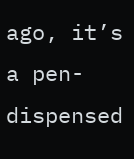ago, it’s a pen-dispensed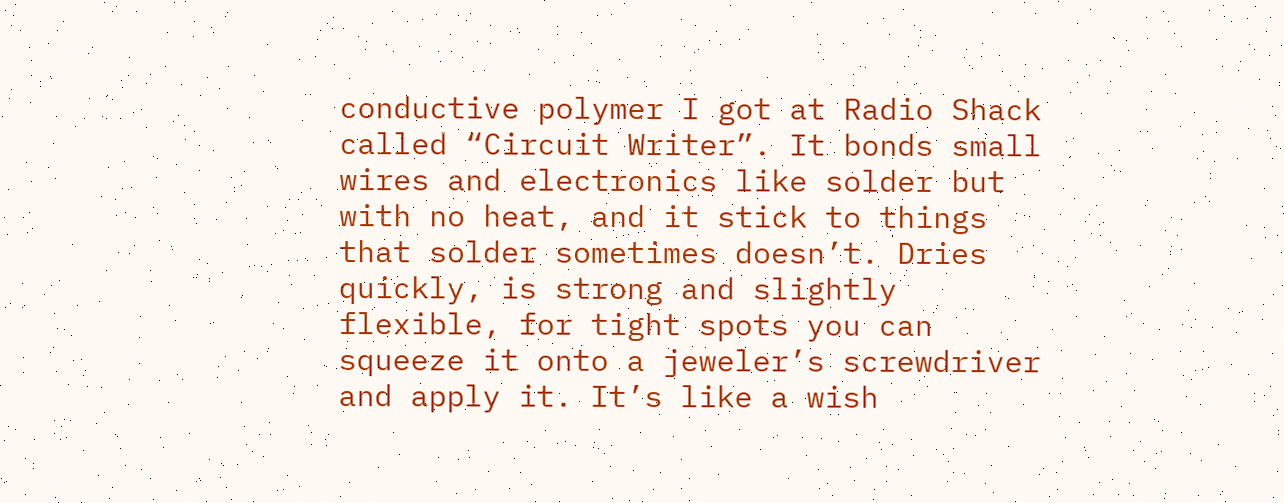conductive polymer I got at Radio Shack called “Circuit Writer”. It bonds small wires and electronics like solder but with no heat, and it stick to things that solder sometimes doesn’t. Dries quickly, is strong and slightly flexible, for tight spots you can squeeze it onto a jeweler’s screwdriver and apply it. It’s like a wish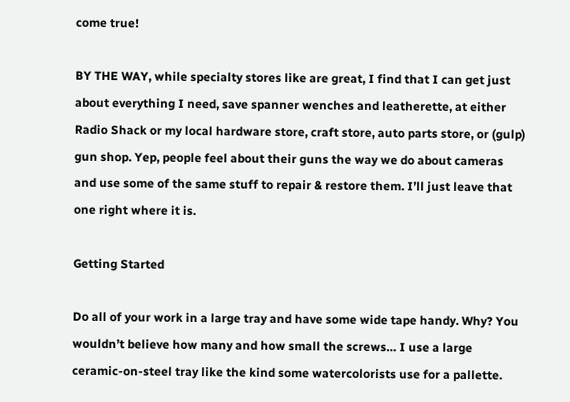come true!

BY THE WAY, while specialty stores like are great, I find that I can get just about everything I need, save spanner wenches and leatherette, at either Radio Shack or my local hardware store, craft store, auto parts store, or (gulp) gun shop. Yep, people feel about their guns the way we do about cameras and use some of the same stuff to repair & restore them. I’ll just leave that one right where it is.

Getting Started

Do all of your work in a large tray and have some wide tape handy. Why? You wouldn’t believe how many and how small the screws… I use a large ceramic-on-steel tray like the kind some watercolorists use for a pallette.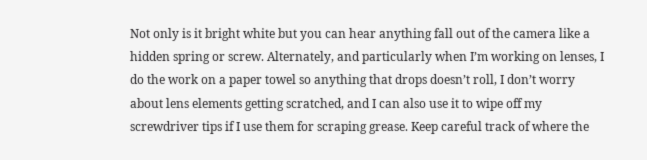Not only is it bright white but you can hear anything fall out of the camera like a hidden spring or screw. Alternately, and particularly when I’m working on lenses, I do the work on a paper towel so anything that drops doesn’t roll, I don’t worry about lens elements getting scratched, and I can also use it to wipe off my screwdriver tips if I use them for scraping grease. Keep careful track of where the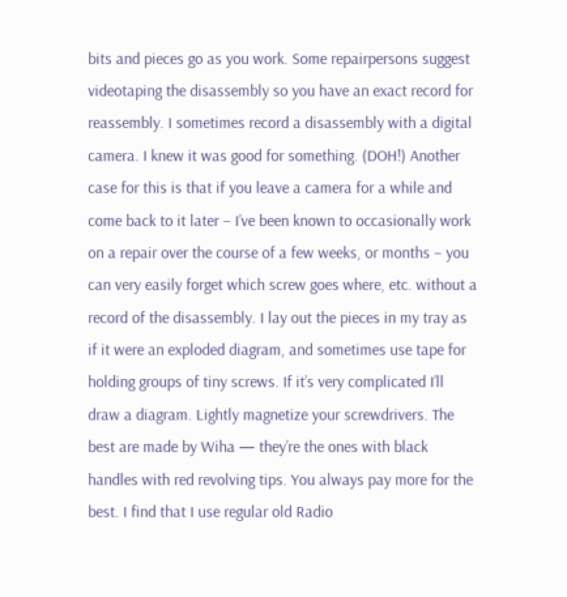bits and pieces go as you work. Some repairpersons suggest videotaping the disassembly so you have an exact record for reassembly. I sometimes record a disassembly with a digital camera. I knew it was good for something. (DOH!) Another case for this is that if you leave a camera for a while and come back to it later – I’ve been known to occasionally work on a repair over the course of a few weeks, or months – you can very easily forget which screw goes where, etc. without a record of the disassembly. I lay out the pieces in my tray as if it were an exploded diagram, and sometimes use tape for holding groups of tiny screws. If it’s very complicated I’ll draw a diagram. Lightly magnetize your screwdrivers. The best are made by Wiha — they’re the ones with black handles with red revolving tips. You always pay more for the best. I find that I use regular old Radio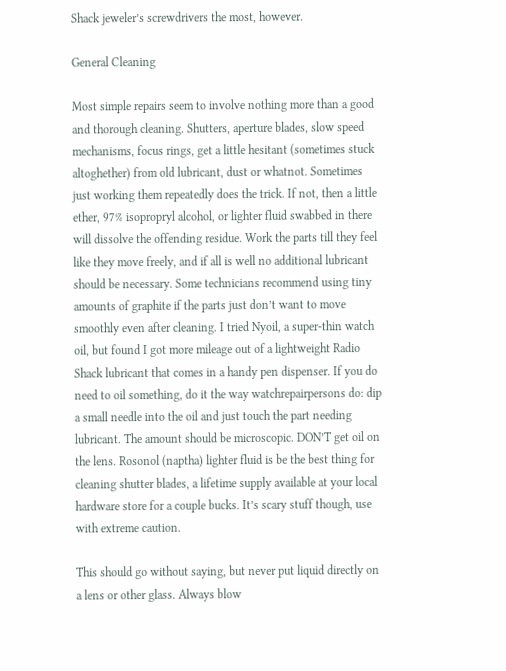Shack jeweler’s screwdrivers the most, however.

General Cleaning

Most simple repairs seem to involve nothing more than a good and thorough cleaning. Shutters, aperture blades, slow speed mechanisms, focus rings, get a little hesitant (sometimes stuck altoghether) from old lubricant, dust or whatnot. Sometimes just working them repeatedly does the trick. If not, then a little ether, 97% isopropryl alcohol, or lighter fluid swabbed in there will dissolve the offending residue. Work the parts till they feel like they move freely, and if all is well no additional lubricant should be necessary. Some technicians recommend using tiny amounts of graphite if the parts just don’t want to move smoothly even after cleaning. I tried Nyoil, a super-thin watch oil, but found I got more mileage out of a lightweight Radio Shack lubricant that comes in a handy pen dispenser. If you do need to oil something, do it the way watchrepairpersons do: dip a small needle into the oil and just touch the part needing lubricant. The amount should be microscopic. DON’T get oil on the lens. Rosonol (naptha) lighter fluid is be the best thing for cleaning shutter blades, a lifetime supply available at your local hardware store for a couple bucks. It’s scary stuff though, use with extreme caution.

This should go without saying, but never put liquid directly on a lens or other glass. Always blow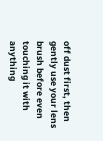off dust first, then gently use your lens brush before even touching it with anything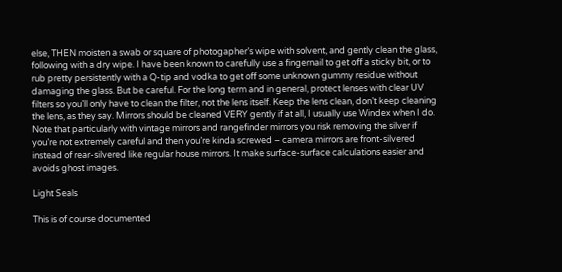else, THEN moisten a swab or square of photogapher’s wipe with solvent, and gently clean the glass, following with a dry wipe. I have been known to carefully use a fingernail to get off a sticky bit, or to rub pretty persistently with a Q-tip and vodka to get off some unknown gummy residue without damaging the glass. But be careful. For the long term and in general, protect lenses with clear UV filters so you’ll only have to clean the filter, not the lens itself. Keep the lens clean, don’t keep cleaning the lens, as they say. Mirrors should be cleaned VERY gently if at all, I usually use Windex when I do. Note that particularly with vintage mirrors and rangefinder mirrors you risk removing the silver if you’re not extremely careful and then you’re kinda screwed – camera mirrors are front-silvered instead of rear-silvered like regular house mirrors. It make surface-surface calculations easier and avoids ghost images.

Light Seals

This is of course documented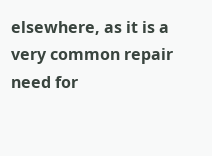elsewhere, as it is a very common repair need for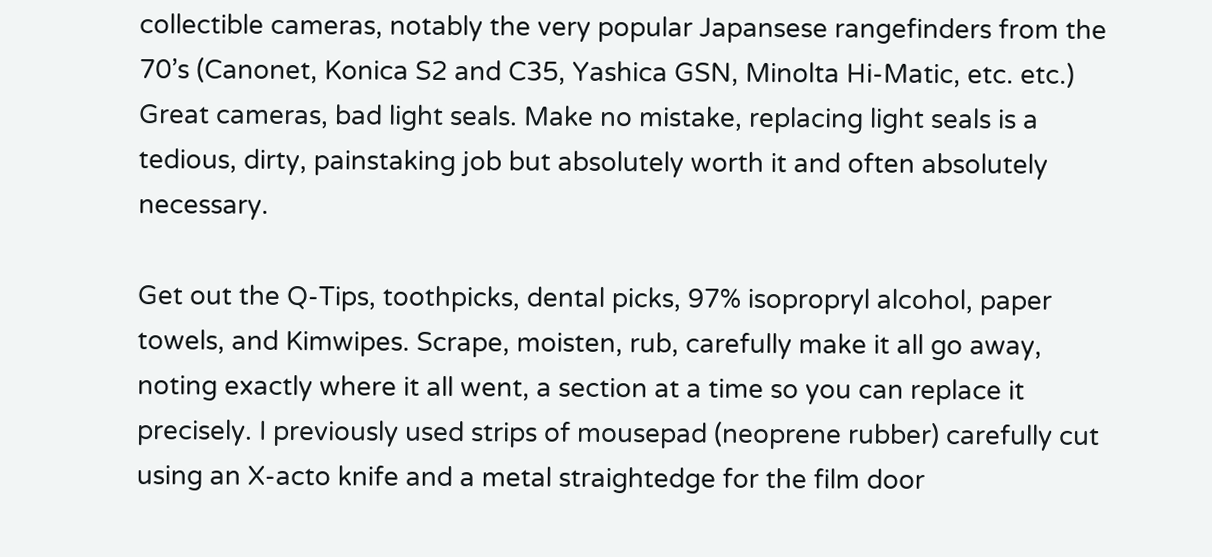collectible cameras, notably the very popular Japansese rangefinders from the 70’s (Canonet, Konica S2 and C35, Yashica GSN, Minolta Hi-Matic, etc. etc.) Great cameras, bad light seals. Make no mistake, replacing light seals is a tedious, dirty, painstaking job but absolutely worth it and often absolutely necessary.

Get out the Q-Tips, toothpicks, dental picks, 97% isopropryl alcohol, paper towels, and Kimwipes. Scrape, moisten, rub, carefully make it all go away, noting exactly where it all went, a section at a time so you can replace it precisely. I previously used strips of mousepad (neoprene rubber) carefully cut using an X-acto knife and a metal straightedge for the film door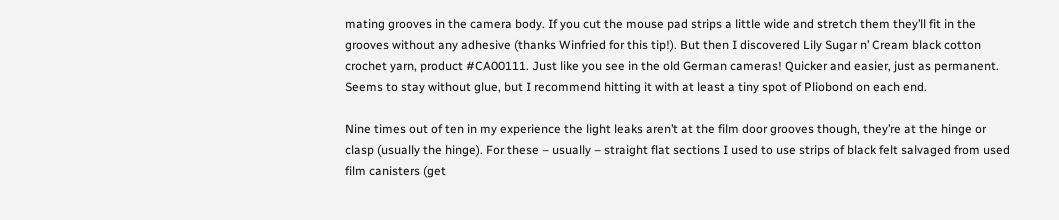mating grooves in the camera body. If you cut the mouse pad strips a little wide and stretch them they’ll fit in the grooves without any adhesive (thanks Winfried for this tip!). But then I discovered Lily Sugar n’ Cream black cotton crochet yarn, product #CA00111. Just like you see in the old German cameras! Quicker and easier, just as permanent. Seems to stay without glue, but I recommend hitting it with at least a tiny spot of Pliobond on each end.

Nine times out of ten in my experience the light leaks aren’t at the film door grooves though, they’re at the hinge or clasp (usually the hinge). For these – usually – straight flat sections I used to use strips of black felt salvaged from used film canisters (get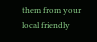them from your local friendly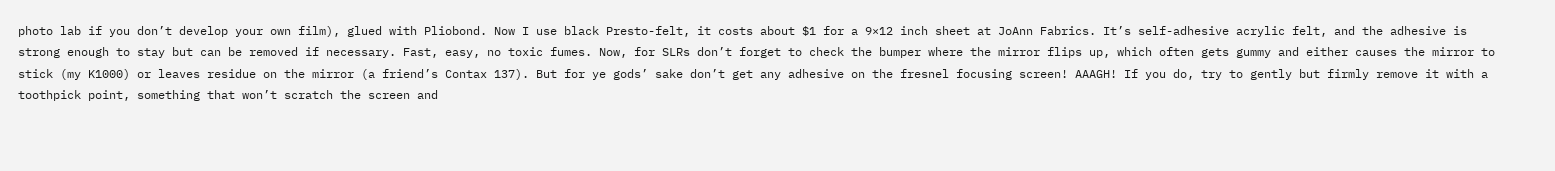photo lab if you don’t develop your own film), glued with Pliobond. Now I use black Presto-felt, it costs about $1 for a 9×12 inch sheet at JoAnn Fabrics. It’s self-adhesive acrylic felt, and the adhesive is strong enough to stay but can be removed if necessary. Fast, easy, no toxic fumes. Now, for SLRs don’t forget to check the bumper where the mirror flips up, which often gets gummy and either causes the mirror to stick (my K1000) or leaves residue on the mirror (a friend’s Contax 137). But for ye gods’ sake don’t get any adhesive on the fresnel focusing screen! AAAGH! If you do, try to gently but firmly remove it with a toothpick point, something that won’t scratch the screen and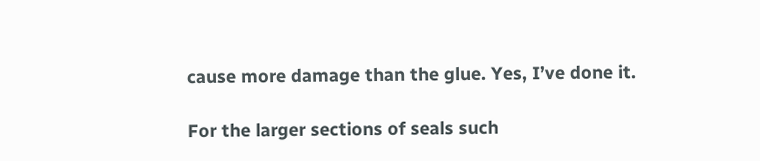cause more damage than the glue. Yes, I’ve done it.

For the larger sections of seals such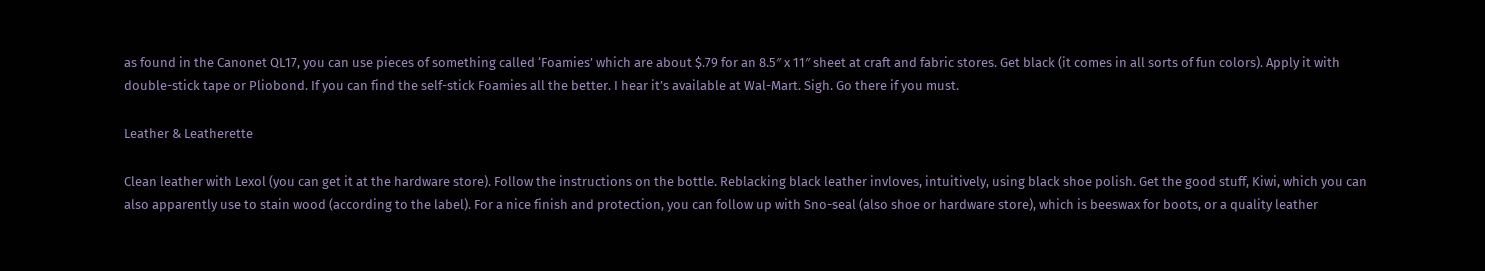as found in the Canonet QL17, you can use pieces of something called ‘Foamies’ which are about $.79 for an 8.5″ x 11″ sheet at craft and fabric stores. Get black (it comes in all sorts of fun colors). Apply it with double-stick tape or Pliobond. If you can find the self-stick Foamies all the better. I hear it’s available at Wal-Mart. Sigh. Go there if you must.

Leather & Leatherette

Clean leather with Lexol (you can get it at the hardware store). Follow the instructions on the bottle. Reblacking black leather invloves, intuitively, using black shoe polish. Get the good stuff, Kiwi, which you can also apparently use to stain wood (according to the label). For a nice finish and protection, you can follow up with Sno-seal (also shoe or hardware store), which is beeswax for boots, or a quality leather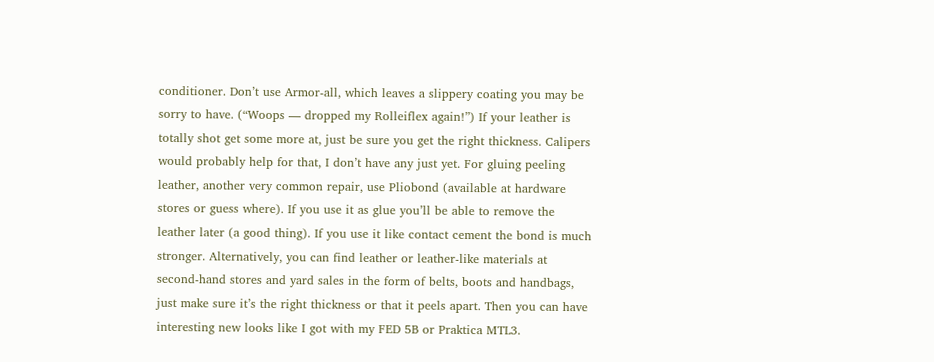conditioner. Don’t use Armor-all, which leaves a slippery coating you may be sorry to have. (“Woops — dropped my Rolleiflex again!”) If your leather is totally shot get some more at, just be sure you get the right thickness. Calipers would probably help for that, I don’t have any just yet. For gluing peeling leather, another very common repair, use Pliobond (available at hardware stores or guess where). If you use it as glue you’ll be able to remove the leather later (a good thing). If you use it like contact cement the bond is much stronger. Alternatively, you can find leather or leather-like materials at second-hand stores and yard sales in the form of belts, boots and handbags, just make sure it’s the right thickness or that it peels apart. Then you can have interesting new looks like I got with my FED 5B or Praktica MTL3.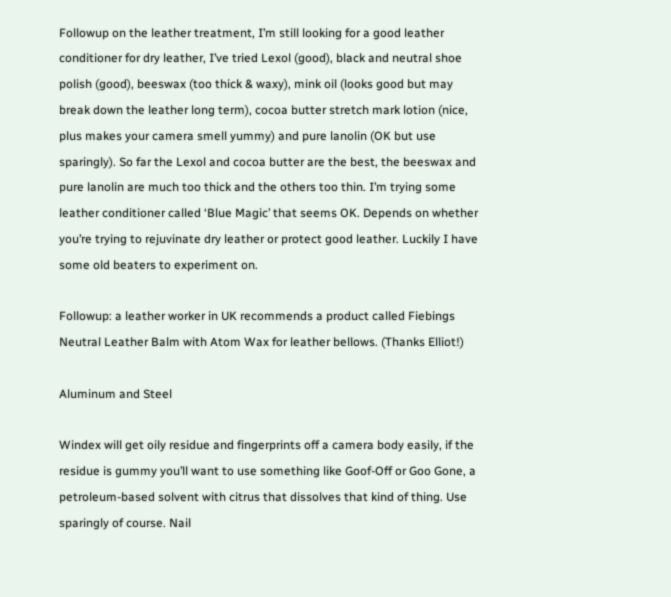Followup on the leather treatment, I’m still looking for a good leather conditioner for dry leather, I’ve tried Lexol (good), black and neutral shoe polish (good), beeswax (too thick & waxy), mink oil (looks good but may break down the leather long term), cocoa butter stretch mark lotion (nice, plus makes your camera smell yummy) and pure lanolin (OK but use sparingly). So far the Lexol and cocoa butter are the best, the beeswax and pure lanolin are much too thick and the others too thin. I’m trying some leather conditioner called ‘Blue Magic’ that seems OK. Depends on whether you’re trying to rejuvinate dry leather or protect good leather. Luckily I have some old beaters to experiment on.

Followup: a leather worker in UK recommends a product called Fiebings Neutral Leather Balm with Atom Wax for leather bellows. (Thanks Elliot!)

Aluminum and Steel

Windex will get oily residue and fingerprints off a camera body easily, if the residue is gummy you’ll want to use something like Goof-Off or Goo Gone, a petroleum-based solvent with citrus that dissolves that kind of thing. Use sparingly of course. Nail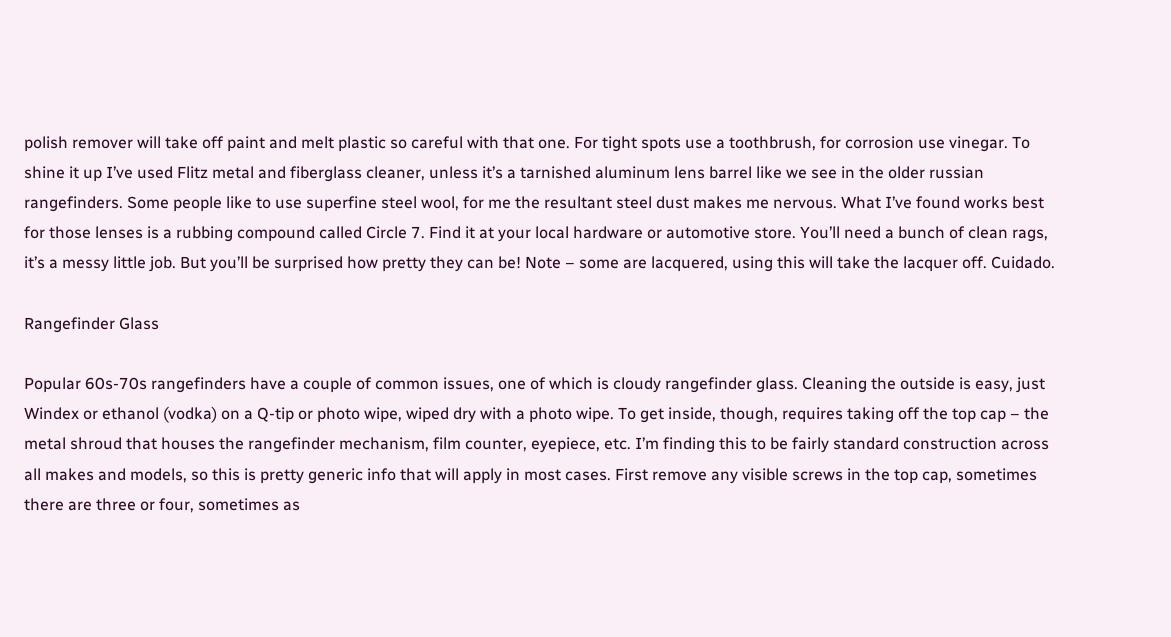polish remover will take off paint and melt plastic so careful with that one. For tight spots use a toothbrush, for corrosion use vinegar. To shine it up I’ve used Flitz metal and fiberglass cleaner, unless it’s a tarnished aluminum lens barrel like we see in the older russian rangefinders. Some people like to use superfine steel wool, for me the resultant steel dust makes me nervous. What I’ve found works best for those lenses is a rubbing compound called Circle 7. Find it at your local hardware or automotive store. You’ll need a bunch of clean rags, it’s a messy little job. But you’ll be surprised how pretty they can be! Note – some are lacquered, using this will take the lacquer off. Cuidado.

Rangefinder Glass

Popular 60s-70s rangefinders have a couple of common issues, one of which is cloudy rangefinder glass. Cleaning the outside is easy, just Windex or ethanol (vodka) on a Q-tip or photo wipe, wiped dry with a photo wipe. To get inside, though, requires taking off the top cap – the metal shroud that houses the rangefinder mechanism, film counter, eyepiece, etc. I’m finding this to be fairly standard construction across all makes and models, so this is pretty generic info that will apply in most cases. First remove any visible screws in the top cap, sometimes there are three or four, sometimes as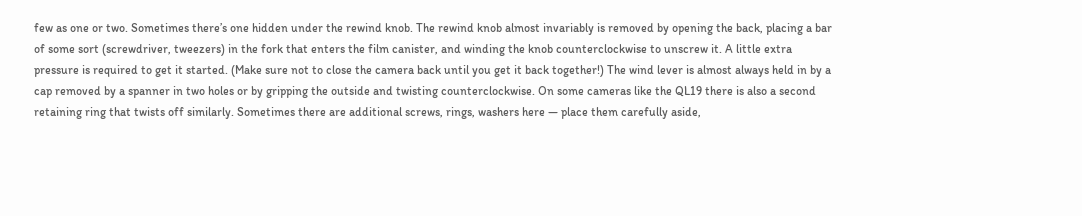few as one or two. Sometimes there’s one hidden under the rewind knob. The rewind knob almost invariably is removed by opening the back, placing a bar of some sort (screwdriver, tweezers) in the fork that enters the film canister, and winding the knob counterclockwise to unscrew it. A little extra pressure is required to get it started. (Make sure not to close the camera back until you get it back together!) The wind lever is almost always held in by a cap removed by a spanner in two holes or by gripping the outside and twisting counterclockwise. On some cameras like the QL19 there is also a second retaining ring that twists off similarly. Sometimes there are additional screws, rings, washers here — place them carefully aside,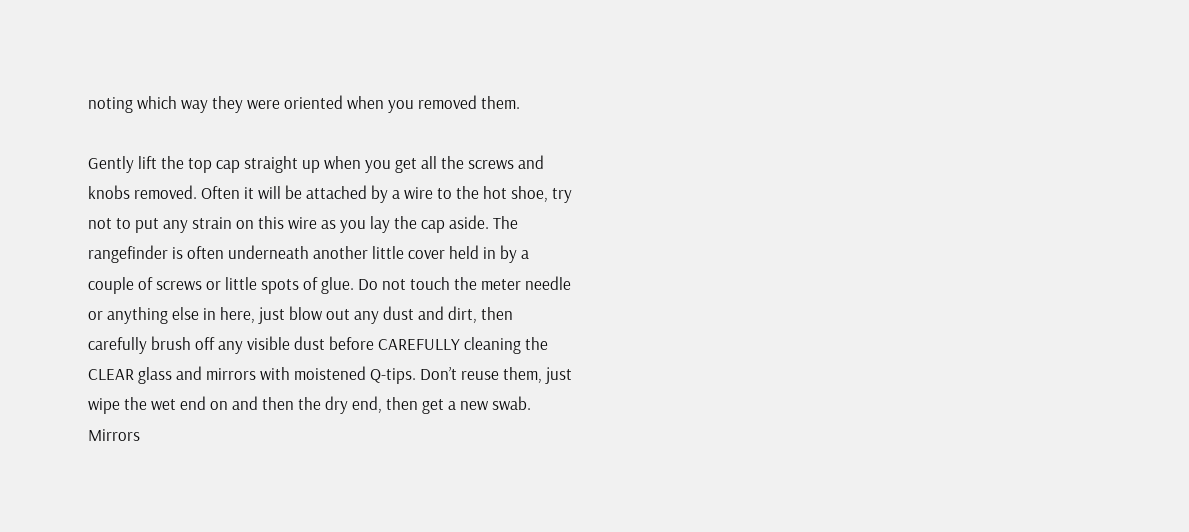noting which way they were oriented when you removed them.

Gently lift the top cap straight up when you get all the screws and knobs removed. Often it will be attached by a wire to the hot shoe, try not to put any strain on this wire as you lay the cap aside. The rangefinder is often underneath another little cover held in by a couple of screws or little spots of glue. Do not touch the meter needle or anything else in here, just blow out any dust and dirt, then carefully brush off any visible dust before CAREFULLY cleaning the CLEAR glass and mirrors with moistened Q-tips. Don’t reuse them, just wipe the wet end on and then the dry end, then get a new swab. Mirrors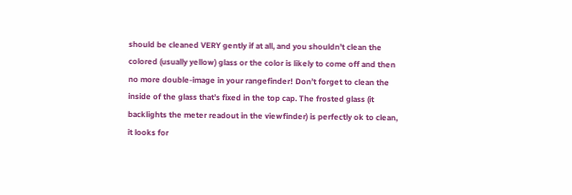should be cleaned VERY gently if at all, and you shouldn’t clean the colored (usually yellow) glass or the color is likely to come off and then no more double-image in your rangefinder! Don’t forget to clean the inside of the glass that’s fixed in the top cap. The frosted glass (it backlights the meter readout in the viewfinder) is perfectly ok to clean, it looks for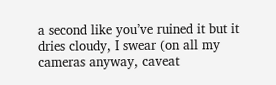a second like you’ve ruined it but it dries cloudy, I swear (on all my cameras anyway, caveat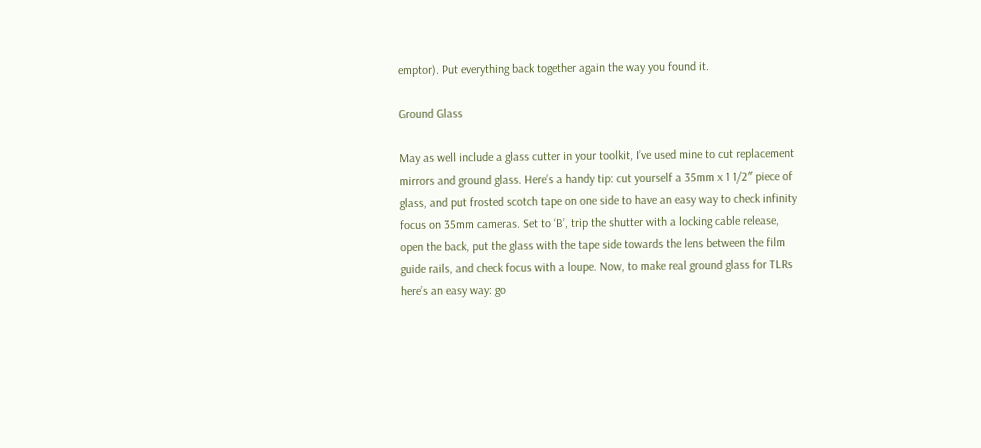emptor). Put everything back together again the way you found it.

Ground Glass

May as well include a glass cutter in your toolkit, I’ve used mine to cut replacement mirrors and ground glass. Here’s a handy tip: cut yourself a 35mm x 1 1/2″ piece of glass, and put frosted scotch tape on one side to have an easy way to check infinity focus on 35mm cameras. Set to ‘B’, trip the shutter with a locking cable release, open the back, put the glass with the tape side towards the lens between the film guide rails, and check focus with a loupe. Now, to make real ground glass for TLRs here’s an easy way: go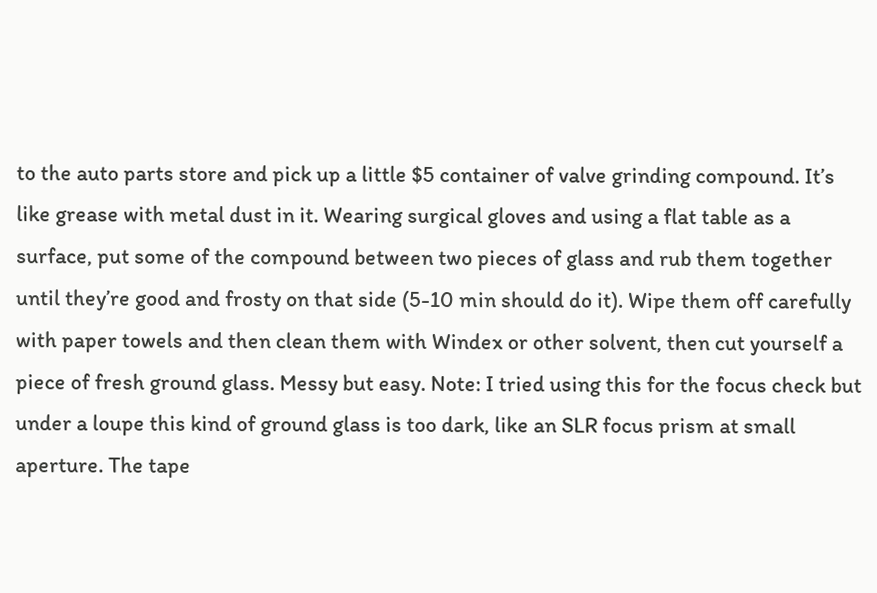to the auto parts store and pick up a little $5 container of valve grinding compound. It’s like grease with metal dust in it. Wearing surgical gloves and using a flat table as a surface, put some of the compound between two pieces of glass and rub them together until they’re good and frosty on that side (5-10 min should do it). Wipe them off carefully with paper towels and then clean them with Windex or other solvent, then cut yourself a piece of fresh ground glass. Messy but easy. Note: I tried using this for the focus check but under a loupe this kind of ground glass is too dark, like an SLR focus prism at small aperture. The tape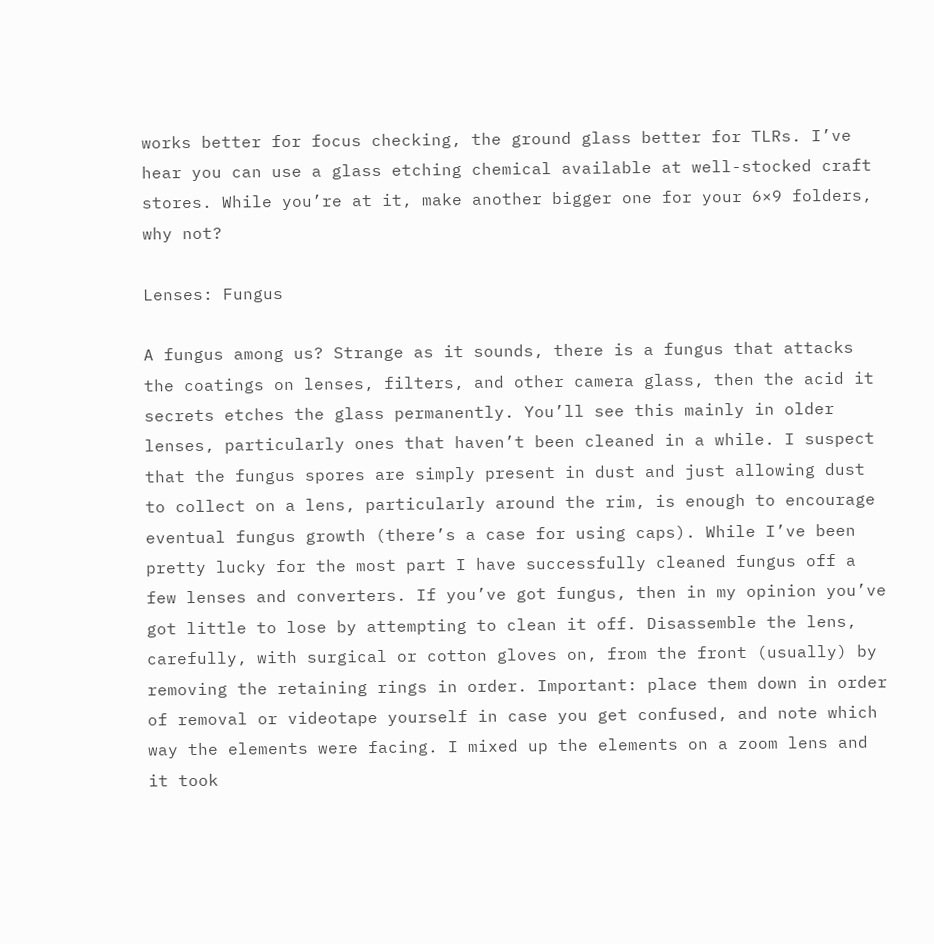works better for focus checking, the ground glass better for TLRs. I’ve hear you can use a glass etching chemical available at well-stocked craft stores. While you’re at it, make another bigger one for your 6×9 folders, why not?

Lenses: Fungus

A fungus among us? Strange as it sounds, there is a fungus that attacks the coatings on lenses, filters, and other camera glass, then the acid it secrets etches the glass permanently. You’ll see this mainly in older lenses, particularly ones that haven’t been cleaned in a while. I suspect that the fungus spores are simply present in dust and just allowing dust to collect on a lens, particularly around the rim, is enough to encourage eventual fungus growth (there’s a case for using caps). While I’ve been pretty lucky for the most part I have successfully cleaned fungus off a few lenses and converters. If you’ve got fungus, then in my opinion you’ve got little to lose by attempting to clean it off. Disassemble the lens, carefully, with surgical or cotton gloves on, from the front (usually) by removing the retaining rings in order. Important: place them down in order of removal or videotape yourself in case you get confused, and note which way the elements were facing. I mixed up the elements on a zoom lens and it took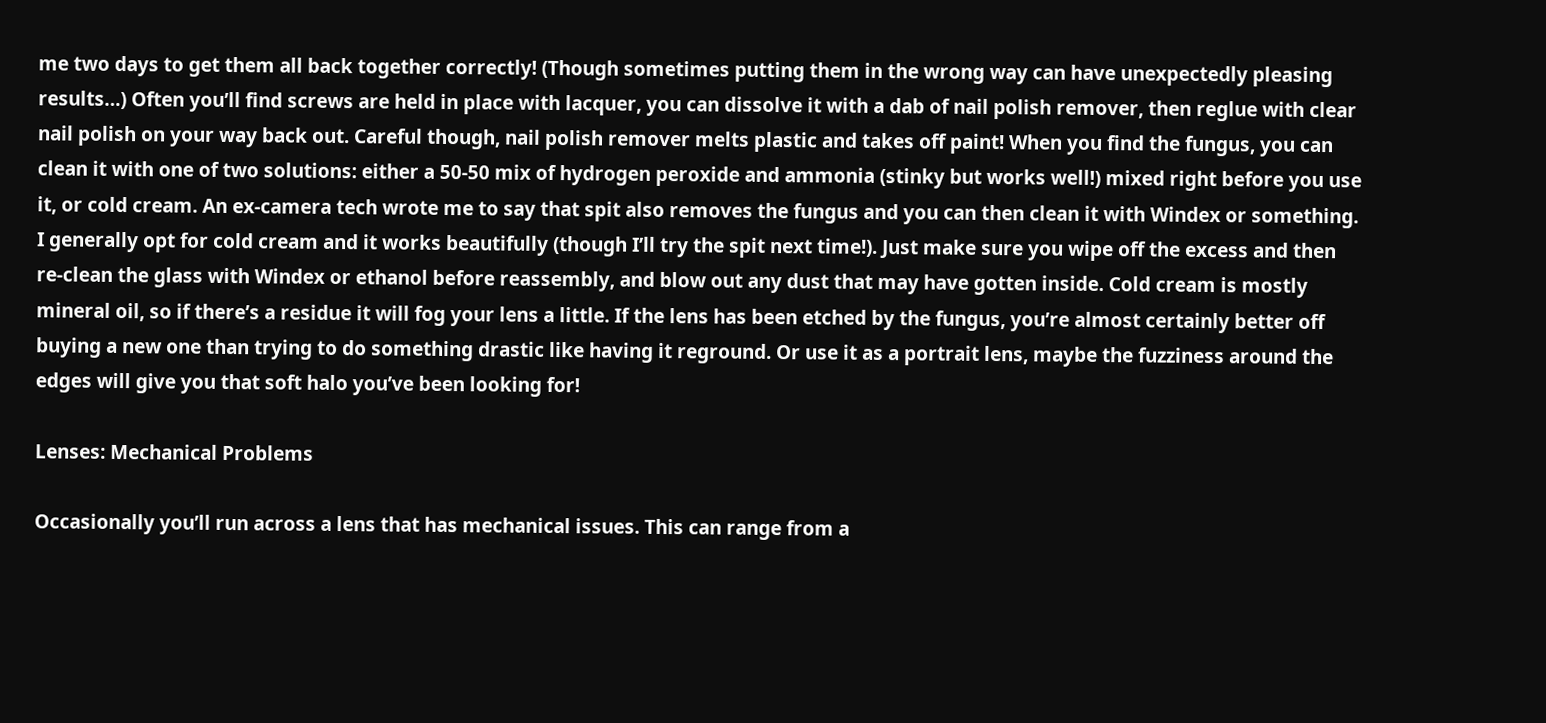me two days to get them all back together correctly! (Though sometimes putting them in the wrong way can have unexpectedly pleasing results…) Often you’ll find screws are held in place with lacquer, you can dissolve it with a dab of nail polish remover, then reglue with clear nail polish on your way back out. Careful though, nail polish remover melts plastic and takes off paint! When you find the fungus, you can clean it with one of two solutions: either a 50-50 mix of hydrogen peroxide and ammonia (stinky but works well!) mixed right before you use it, or cold cream. An ex-camera tech wrote me to say that spit also removes the fungus and you can then clean it with Windex or something. I generally opt for cold cream and it works beautifully (though I’ll try the spit next time!). Just make sure you wipe off the excess and then re-clean the glass with Windex or ethanol before reassembly, and blow out any dust that may have gotten inside. Cold cream is mostly mineral oil, so if there’s a residue it will fog your lens a little. If the lens has been etched by the fungus, you’re almost certainly better off buying a new one than trying to do something drastic like having it reground. Or use it as a portrait lens, maybe the fuzziness around the edges will give you that soft halo you’ve been looking for!

Lenses: Mechanical Problems

Occasionally you’ll run across a lens that has mechanical issues. This can range from a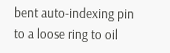bent auto-indexing pin to a loose ring to oil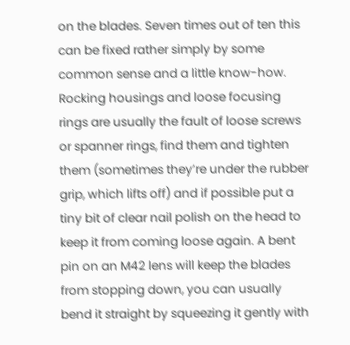on the blades. Seven times out of ten this can be fixed rather simply by some common sense and a little know-how. Rocking housings and loose focusing rings are usually the fault of loose screws or spanner rings, find them and tighten them (sometimes they’re under the rubber grip, which lifts off) and if possible put a tiny bit of clear nail polish on the head to keep it from coming loose again. A bent pin on an M42 lens will keep the blades from stopping down, you can usually bend it straight by squeezing it gently with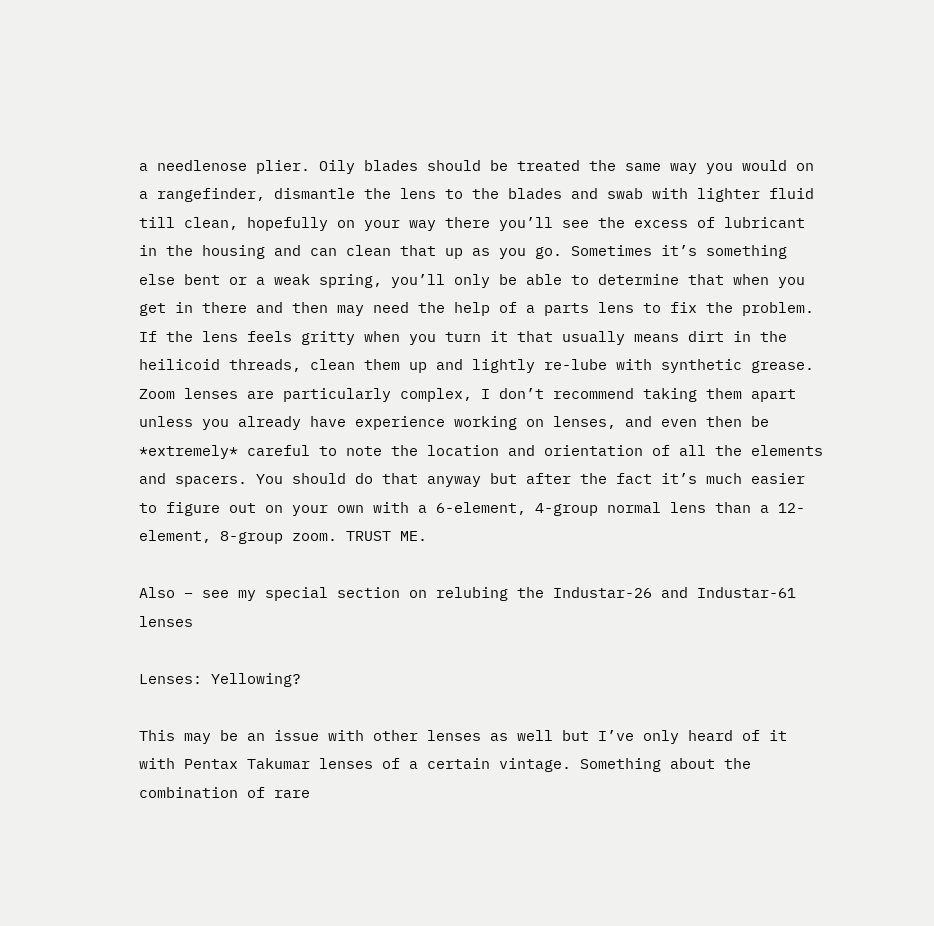a needlenose plier. Oily blades should be treated the same way you would on a rangefinder, dismantle the lens to the blades and swab with lighter fluid till clean, hopefully on your way there you’ll see the excess of lubricant in the housing and can clean that up as you go. Sometimes it’s something else bent or a weak spring, you’ll only be able to determine that when you get in there and then may need the help of a parts lens to fix the problem. If the lens feels gritty when you turn it that usually means dirt in the heilicoid threads, clean them up and lightly re-lube with synthetic grease. Zoom lenses are particularly complex, I don’t recommend taking them apart unless you already have experience working on lenses, and even then be *extremely* careful to note the location and orientation of all the elements and spacers. You should do that anyway but after the fact it’s much easier to figure out on your own with a 6-element, 4-group normal lens than a 12-element, 8-group zoom. TRUST ME.

Also – see my special section on relubing the Industar-26 and Industar-61 lenses

Lenses: Yellowing?

This may be an issue with other lenses as well but I’ve only heard of it with Pentax Takumar lenses of a certain vintage. Something about the combination of rare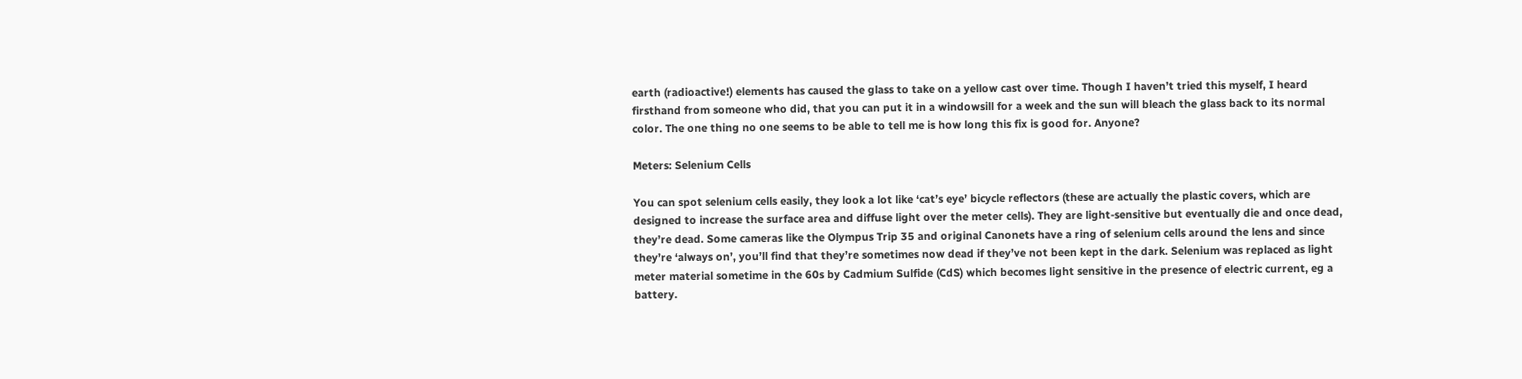earth (radioactive!) elements has caused the glass to take on a yellow cast over time. Though I haven’t tried this myself, I heard firsthand from someone who did, that you can put it in a windowsill for a week and the sun will bleach the glass back to its normal color. The one thing no one seems to be able to tell me is how long this fix is good for. Anyone?

Meters: Selenium Cells

You can spot selenium cells easily, they look a lot like ‘cat’s eye’ bicycle reflectors (these are actually the plastic covers, which are designed to increase the surface area and diffuse light over the meter cells). They are light-sensitive but eventually die and once dead, they’re dead. Some cameras like the Olympus Trip 35 and original Canonets have a ring of selenium cells around the lens and since they’re ‘always on’, you’ll find that they’re sometimes now dead if they’ve not been kept in the dark. Selenium was replaced as light meter material sometime in the 60s by Cadmium Sulfide (CdS) which becomes light sensitive in the presence of electric current, eg a battery.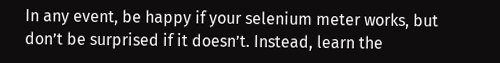In any event, be happy if your selenium meter works, but don’t be surprised if it doesn’t. Instead, learn the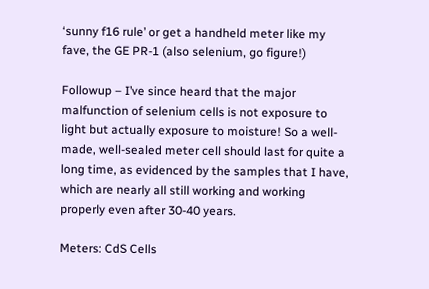‘sunny f16 rule’ or get a handheld meter like my fave, the GE PR-1 (also selenium, go figure!)

Followup – I’ve since heard that the major malfunction of selenium cells is not exposure to light but actually exposure to moisture! So a well-made, well-sealed meter cell should last for quite a long time, as evidenced by the samples that I have, which are nearly all still working and working properly even after 30-40 years.

Meters: CdS Cells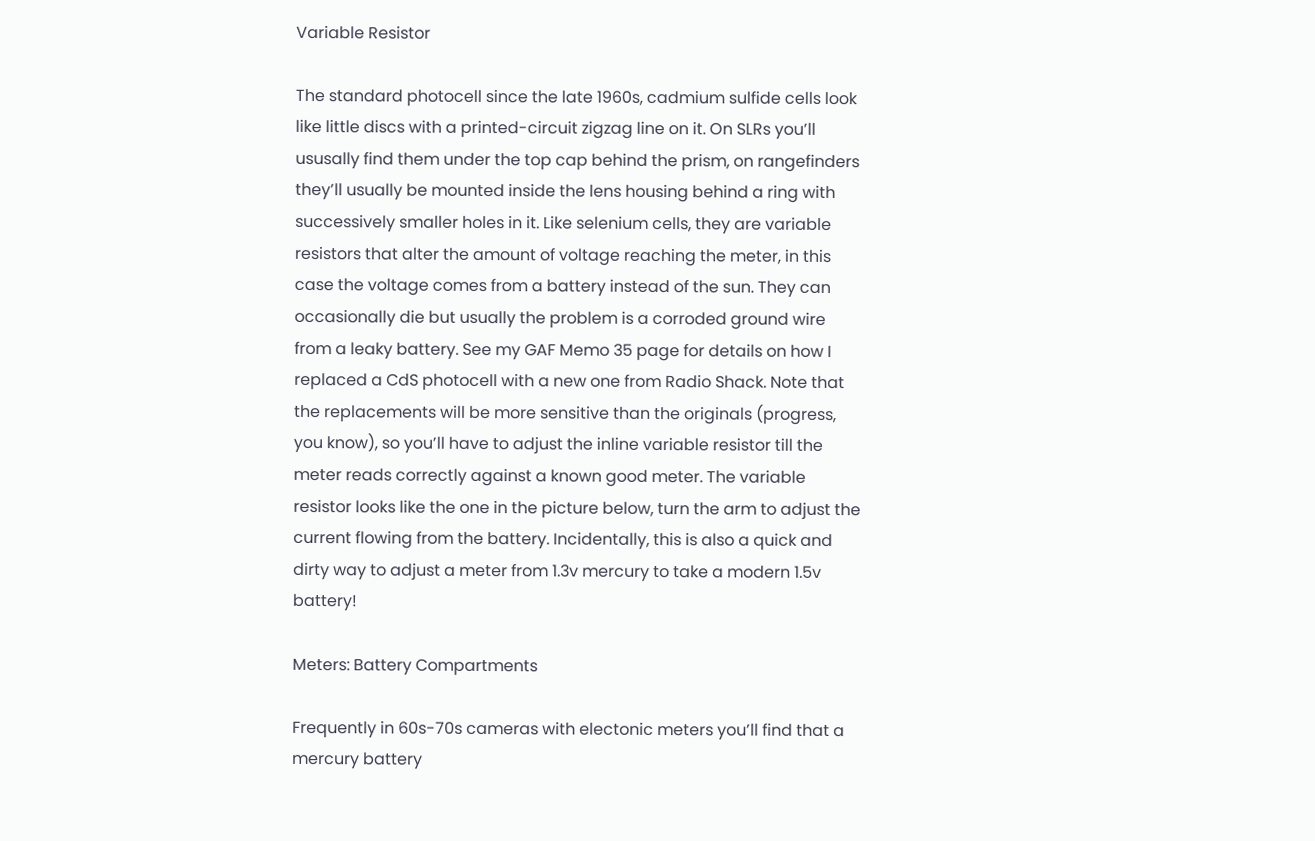Variable Resistor

The standard photocell since the late 1960s, cadmium sulfide cells look like little discs with a printed-circuit zigzag line on it. On SLRs you’ll ususally find them under the top cap behind the prism, on rangefinders they’ll usually be mounted inside the lens housing behind a ring with successively smaller holes in it. Like selenium cells, they are variable resistors that alter the amount of voltage reaching the meter, in this case the voltage comes from a battery instead of the sun. They can occasionally die but usually the problem is a corroded ground wire from a leaky battery. See my GAF Memo 35 page for details on how I replaced a CdS photocell with a new one from Radio Shack. Note that the replacements will be more sensitive than the originals (progress, you know), so you’ll have to adjust the inline variable resistor till the meter reads correctly against a known good meter. The variable resistor looks like the one in the picture below, turn the arm to adjust the current flowing from the battery. Incidentally, this is also a quick and dirty way to adjust a meter from 1.3v mercury to take a modern 1.5v battery!

Meters: Battery Compartments

Frequently in 60s-70s cameras with electonic meters you’ll find that a mercury battery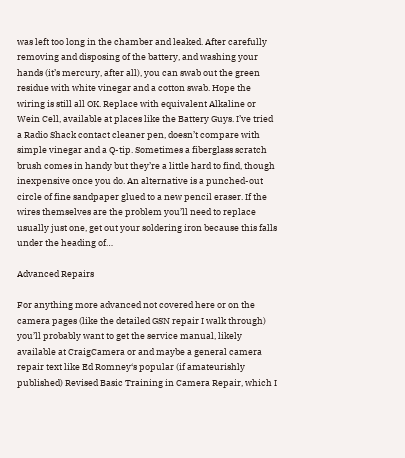was left too long in the chamber and leaked. After carefully removing and disposing of the battery, and washing your hands (it’s mercury, after all), you can swab out the green residue with white vinegar and a cotton swab. Hope the wiring is still all OK. Replace with equivalent Alkaline or Wein Cell, available at places like the Battery Guys. I’ve tried a Radio Shack contact cleaner pen, doesn’t compare with simple vinegar and a Q-tip. Sometimes a fiberglass scratch brush comes in handy but they’re a little hard to find, though inexpensive once you do. An alternative is a punched-out circle of fine sandpaper glued to a new pencil eraser. If the wires themselves are the problem you’ll need to replace usually just one, get out your soldering iron because this falls under the heading of…

Advanced Repairs

For anything more advanced not covered here or on the camera pages (like the detailed GSN repair I walk through) you’ll probably want to get the service manual, likely available at CraigCamera or and maybe a general camera repair text like Ed Romney‘s popular (if amateurishly published) Revised Basic Training in Camera Repair, which I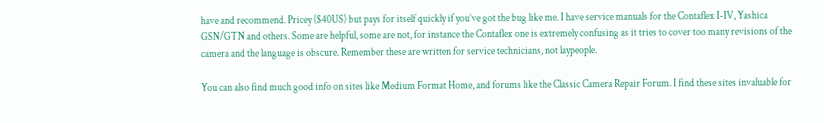have and recommend. Pricey ($40US) but pays for itself quickly if you’ve got the bug like me. I have service manuals for the Contaflex I-IV, Yashica GSN/GTN and others. Some are helpful, some are not, for instance the Contaflex one is extremely confusing as it tries to cover too many revisions of the camera and the language is obscure. Remember these are written for service technicians, not laypeople.

You can also find much good info on sites like Medium Format Home, and forums like the Classic Camera Repair Forum. I find these sites invaluable for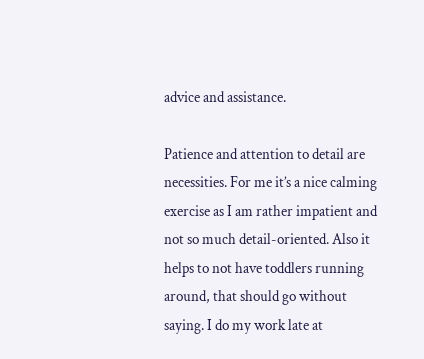advice and assistance.

Patience and attention to detail are necessities. For me it’s a nice calming exercise as I am rather impatient and not so much detail-oriented. Also it helps to not have toddlers running around, that should go without saying. I do my work late at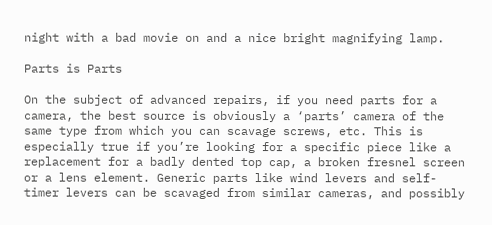night with a bad movie on and a nice bright magnifying lamp.

Parts is Parts

On the subject of advanced repairs, if you need parts for a camera, the best source is obviously a ‘parts’ camera of the same type from which you can scavage screws, etc. This is especially true if you’re looking for a specific piece like a replacement for a badly dented top cap, a broken fresnel screen or a lens element. Generic parts like wind levers and self-timer levers can be scavaged from similar cameras, and possibly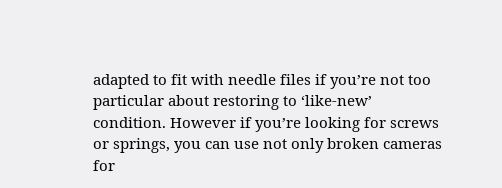adapted to fit with needle files if you’re not too particular about restoring to ‘like-new’ condition. However if you’re looking for screws or springs, you can use not only broken cameras for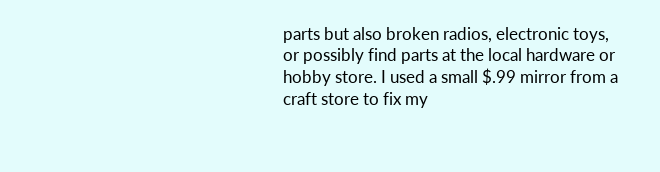parts but also broken radios, electronic toys, or possibly find parts at the local hardware or hobby store. I used a small $.99 mirror from a craft store to fix my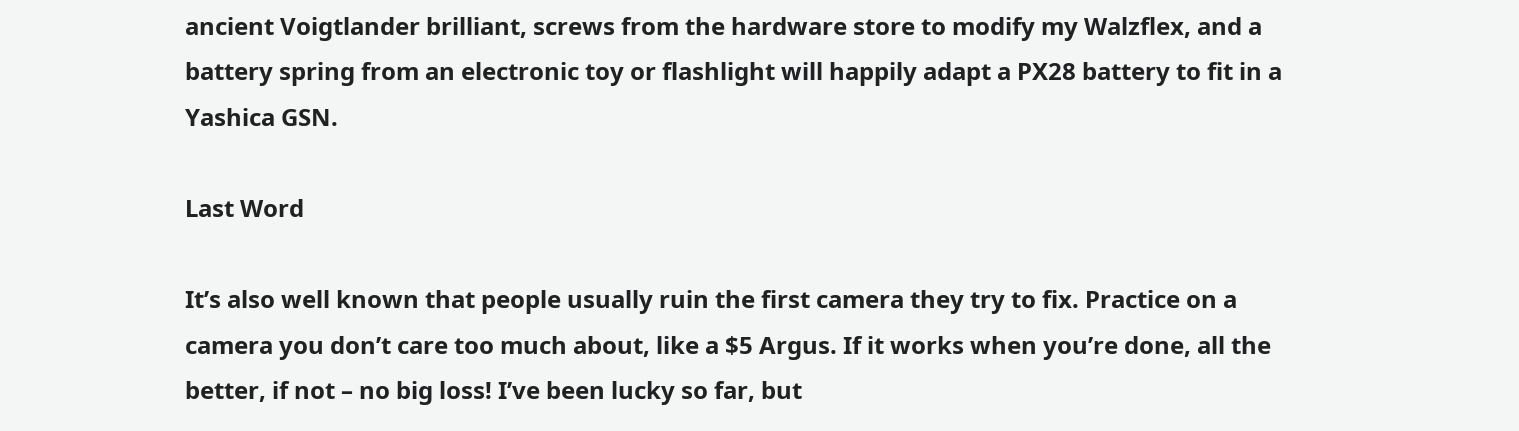ancient Voigtlander brilliant, screws from the hardware store to modify my Walzflex, and a battery spring from an electronic toy or flashlight will happily adapt a PX28 battery to fit in a Yashica GSN.

Last Word

It’s also well known that people usually ruin the first camera they try to fix. Practice on a camera you don’t care too much about, like a $5 Argus. If it works when you’re done, all the better, if not – no big loss! I’ve been lucky so far, but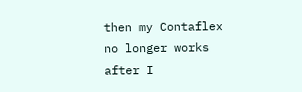then my Contaflex no longer works after I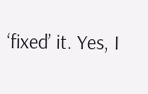‘fixed’ it. Yes, I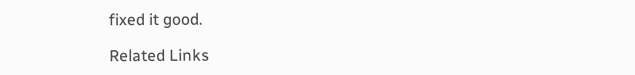fixed it good.

Related Links